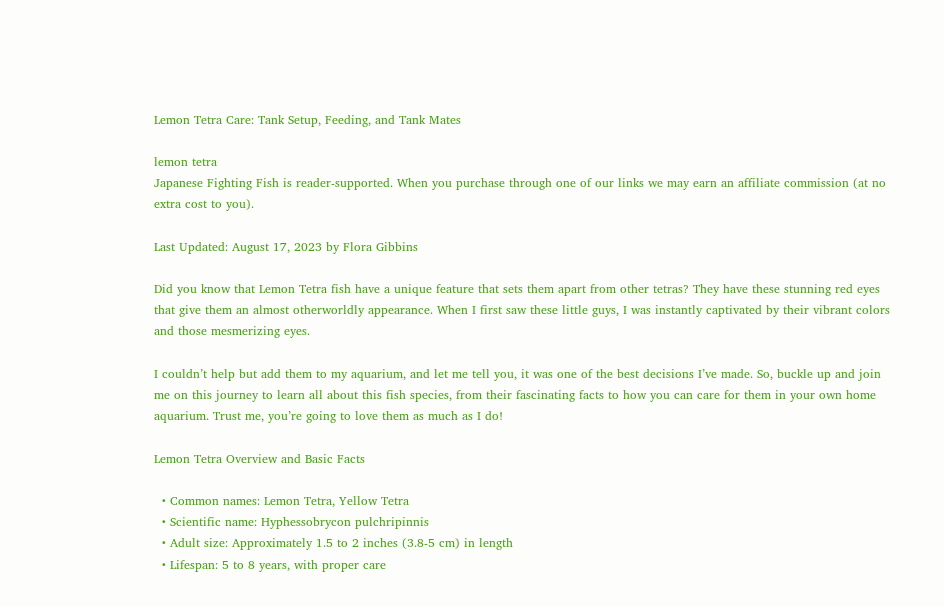Lemon Tetra Care: Tank Setup, Feeding, and Tank Mates

lemon tetra
Japanese Fighting Fish is reader-supported. When you purchase through one of our links we may earn an affiliate commission (at no extra cost to you).

Last Updated: August 17, 2023 by Flora Gibbins

Did you know that Lemon Tetra fish have a unique feature that sets them apart from other tetras? They have these stunning red eyes that give them an almost otherworldly appearance. When I first saw these little guys, I was instantly captivated by their vibrant colors and those mesmerizing eyes.

I couldn’t help but add them to my aquarium, and let me tell you, it was one of the best decisions I’ve made. So, buckle up and join me on this journey to learn all about this fish species, from their fascinating facts to how you can care for them in your own home aquarium. Trust me, you’re going to love them as much as I do!

Lemon Tetra Overview and Basic Facts

  • Common names: Lemon Tetra, Yellow Tetra
  • Scientific name: Hyphessobrycon pulchripinnis
  • Adult size: Approximately 1.5 to 2 inches (3.8-5 cm) in length
  • Lifespan: 5 to 8 years, with proper care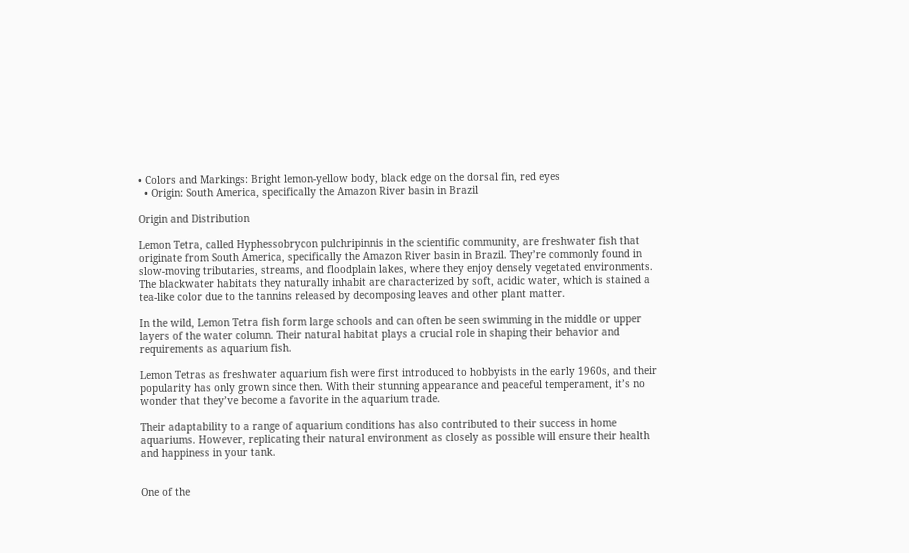• Colors and Markings: Bright lemon-yellow body, black edge on the dorsal fin, red eyes
  • Origin: South America, specifically the Amazon River basin in Brazil

Origin and Distribution

Lemon Tetra, called Hyphessobrycon pulchripinnis in the scientific community, are freshwater fish that originate from South America, specifically the Amazon River basin in Brazil. They’re commonly found in slow-moving tributaries, streams, and floodplain lakes, where they enjoy densely vegetated environments. The blackwater habitats they naturally inhabit are characterized by soft, acidic water, which is stained a tea-like color due to the tannins released by decomposing leaves and other plant matter.

In the wild, Lemon Tetra fish form large schools and can often be seen swimming in the middle or upper layers of the water column. Their natural habitat plays a crucial role in shaping their behavior and requirements as aquarium fish.

Lemon Tetras as freshwater aquarium fish were first introduced to hobbyists in the early 1960s, and their popularity has only grown since then. With their stunning appearance and peaceful temperament, it’s no wonder that they’ve become a favorite in the aquarium trade.

Their adaptability to a range of aquarium conditions has also contributed to their success in home aquariums. However, replicating their natural environment as closely as possible will ensure their health and happiness in your tank.


One of the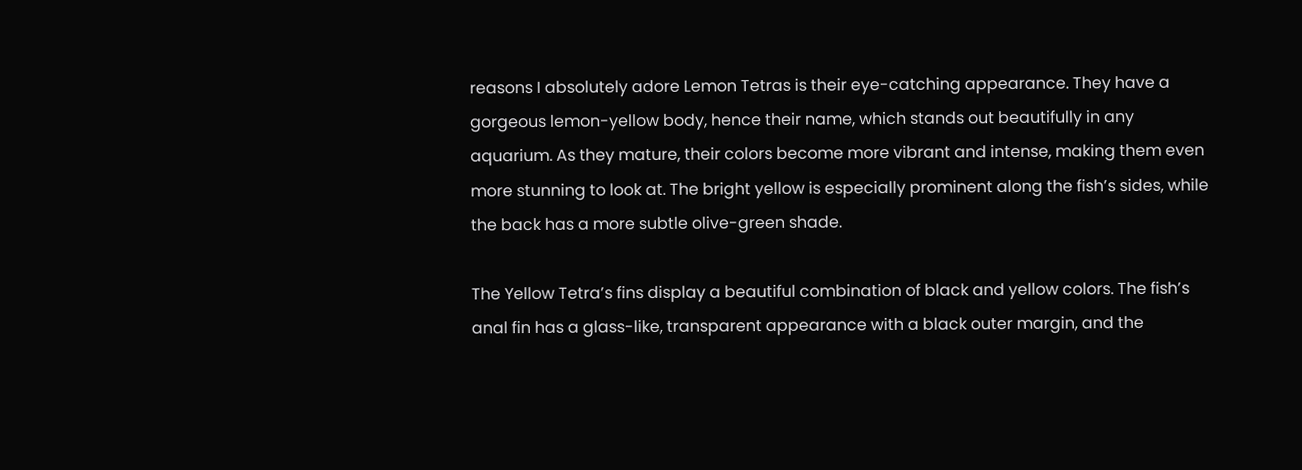reasons I absolutely adore Lemon Tetras is their eye-catching appearance. They have a gorgeous lemon-yellow body, hence their name, which stands out beautifully in any aquarium. As they mature, their colors become more vibrant and intense, making them even more stunning to look at. The bright yellow is especially prominent along the fish’s sides, while the back has a more subtle olive-green shade.

The Yellow Tetra’s fins display a beautiful combination of black and yellow colors. The fish’s anal fin has a glass-like, transparent appearance with a black outer margin, and the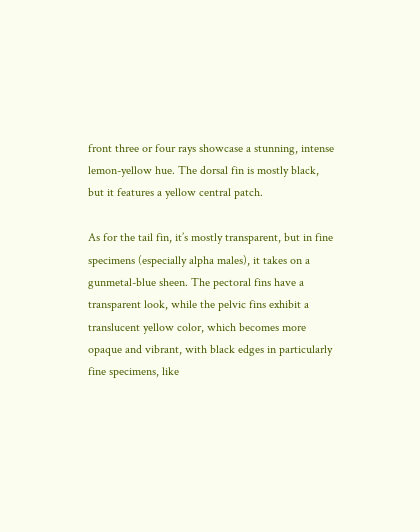front three or four rays showcase a stunning, intense lemon-yellow hue. The dorsal fin is mostly black, but it features a yellow central patch.

As for the tail fin, it’s mostly transparent, but in fine specimens (especially alpha males), it takes on a gunmetal-blue sheen. The pectoral fins have a transparent look, while the pelvic fins exhibit a translucent yellow color, which becomes more opaque and vibrant, with black edges in particularly fine specimens, like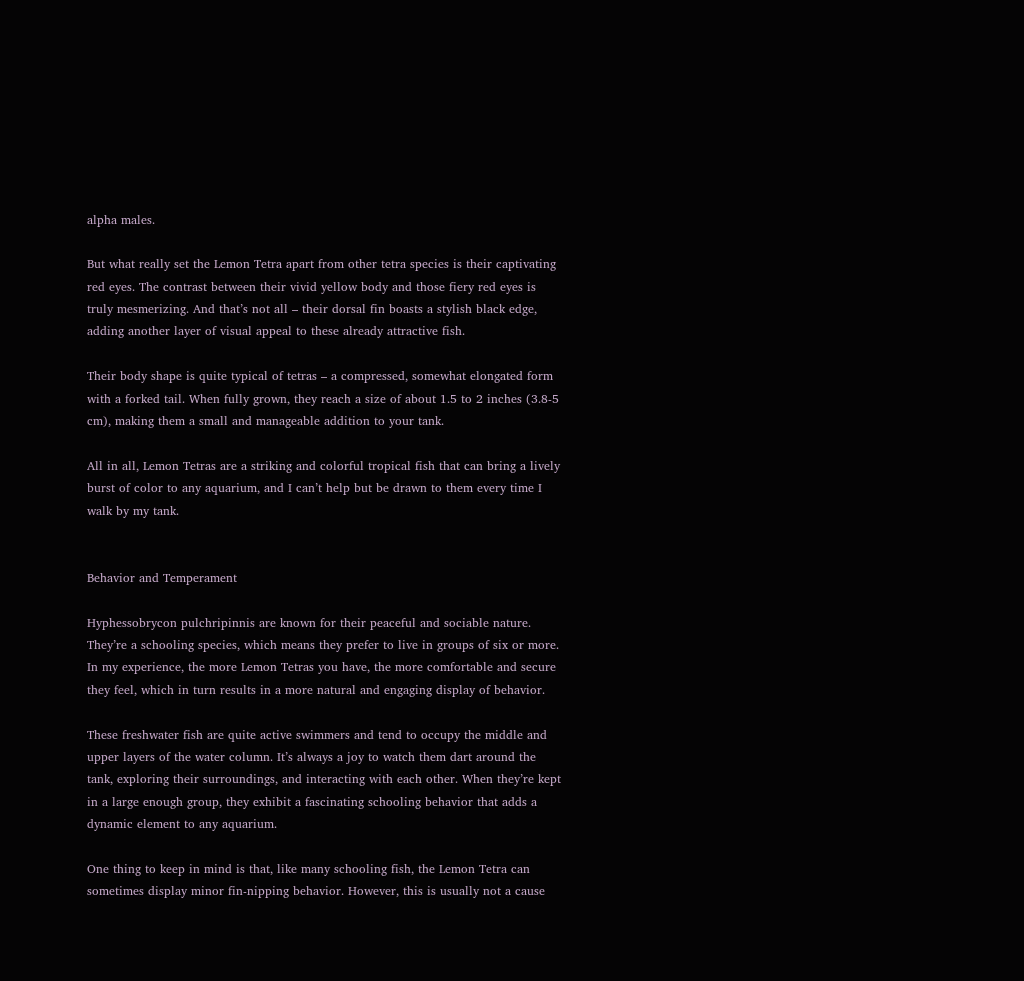alpha males.

But what really set the Lemon Tetra apart from other tetra species is their captivating red eyes. The contrast between their vivid yellow body and those fiery red eyes is truly mesmerizing. And that’s not all – their dorsal fin boasts a stylish black edge, adding another layer of visual appeal to these already attractive fish.

Their body shape is quite typical of tetras – a compressed, somewhat elongated form with a forked tail. When fully grown, they reach a size of about 1.5 to 2 inches (3.8-5 cm), making them a small and manageable addition to your tank.

All in all, Lemon Tetras are a striking and colorful tropical fish that can bring a lively burst of color to any aquarium, and I can’t help but be drawn to them every time I walk by my tank.


Behavior and Temperament

Hyphessobrycon pulchripinnis are known for their peaceful and sociable nature. They’re a schooling species, which means they prefer to live in groups of six or more. In my experience, the more Lemon Tetras you have, the more comfortable and secure they feel, which in turn results in a more natural and engaging display of behavior.

These freshwater fish are quite active swimmers and tend to occupy the middle and upper layers of the water column. It’s always a joy to watch them dart around the tank, exploring their surroundings, and interacting with each other. When they’re kept in a large enough group, they exhibit a fascinating schooling behavior that adds a dynamic element to any aquarium.

One thing to keep in mind is that, like many schooling fish, the Lemon Tetra can sometimes display minor fin-nipping behavior. However, this is usually not a cause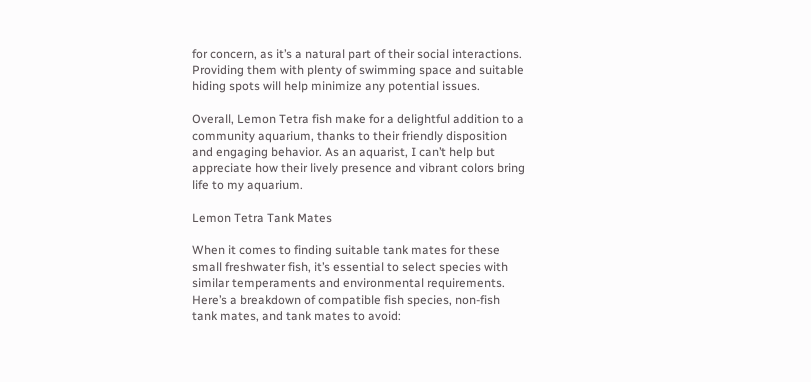for concern, as it’s a natural part of their social interactions. Providing them with plenty of swimming space and suitable hiding spots will help minimize any potential issues.

Overall, Lemon Tetra fish make for a delightful addition to a community aquarium, thanks to their friendly disposition and engaging behavior. As an aquarist, I can’t help but appreciate how their lively presence and vibrant colors bring life to my aquarium.

Lemon Tetra Tank Mates

When it comes to finding suitable tank mates for these small freshwater fish, it’s essential to select species with similar temperaments and environmental requirements. Here’s a breakdown of compatible fish species, non-fish tank mates, and tank mates to avoid: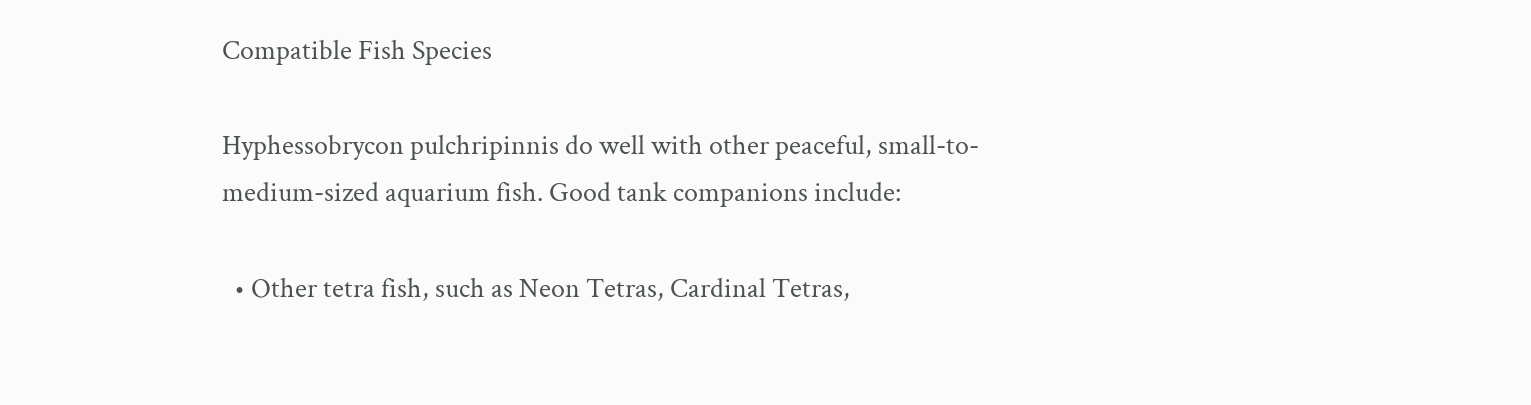Compatible Fish Species

Hyphessobrycon pulchripinnis do well with other peaceful, small-to-medium-sized aquarium fish. Good tank companions include:

  • Other tetra fish, such as Neon Tetras, Cardinal Tetras,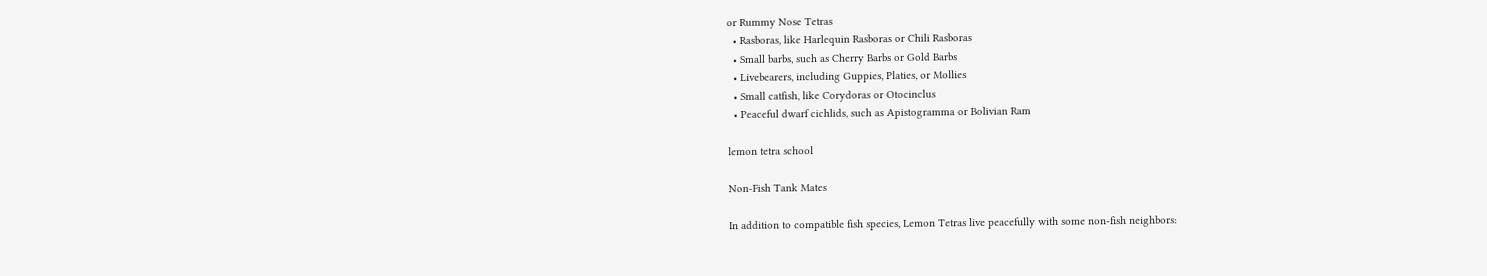or Rummy Nose Tetras
  • Rasboras, like Harlequin Rasboras or Chili Rasboras
  • Small barbs, such as Cherry Barbs or Gold Barbs
  • Livebearers, including Guppies, Platies, or Mollies
  • Small catfish, like Corydoras or Otocinclus
  • Peaceful dwarf cichlids, such as Apistogramma or Bolivian Ram

lemon tetra school

Non-Fish Tank Mates

In addition to compatible fish species, Lemon Tetras live peacefully with some non-fish neighbors: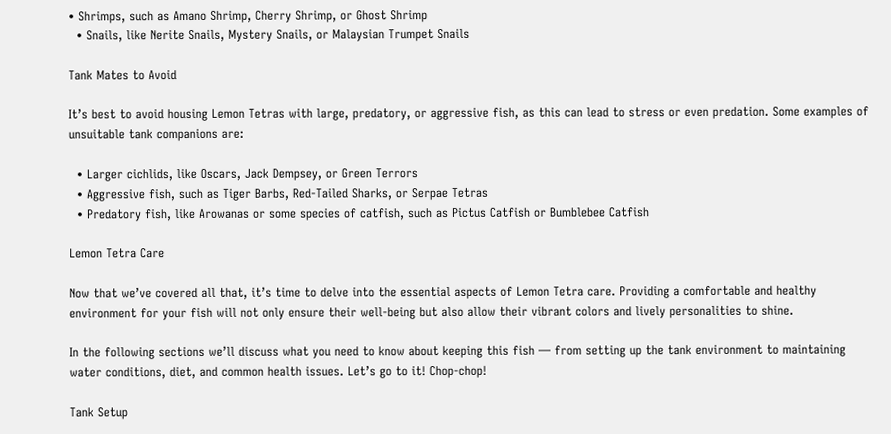• Shrimps, such as Amano Shrimp, Cherry Shrimp, or Ghost Shrimp
  • Snails, like Nerite Snails, Mystery Snails, or Malaysian Trumpet Snails

Tank Mates to Avoid

It’s best to avoid housing Lemon Tetras with large, predatory, or aggressive fish, as this can lead to stress or even predation. Some examples of unsuitable tank companions are:

  • Larger cichlids, like Oscars, Jack Dempsey, or Green Terrors
  • Aggressive fish, such as Tiger Barbs, Red-Tailed Sharks, or Serpae Tetras
  • Predatory fish, like Arowanas or some species of catfish, such as Pictus Catfish or Bumblebee Catfish

Lemon Tetra Care

Now that we’ve covered all that, it’s time to delve into the essential aspects of Lemon Tetra care. Providing a comfortable and healthy environment for your fish will not only ensure their well-being but also allow their vibrant colors and lively personalities to shine.

In the following sections we’ll discuss what you need to know about keeping this fish — from setting up the tank environment to maintaining water conditions, diet, and common health issues. Let’s go to it! Chop-chop!

Tank Setup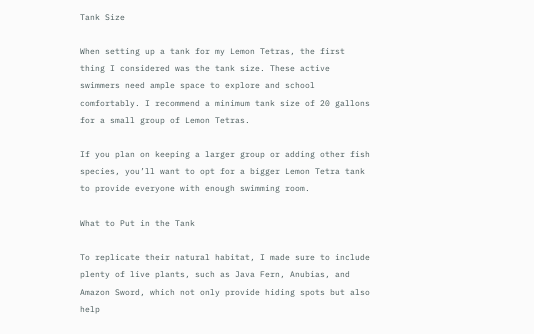Tank Size

When setting up a tank for my Lemon Tetras, the first thing I considered was the tank size. These active swimmers need ample space to explore and school comfortably. I recommend a minimum tank size of 20 gallons for a small group of Lemon Tetras.

If you plan on keeping a larger group or adding other fish species, you’ll want to opt for a bigger Lemon Tetra tank to provide everyone with enough swimming room.

What to Put in the Tank

To replicate their natural habitat, I made sure to include plenty of live plants, such as Java Fern, Anubias, and Amazon Sword, which not only provide hiding spots but also help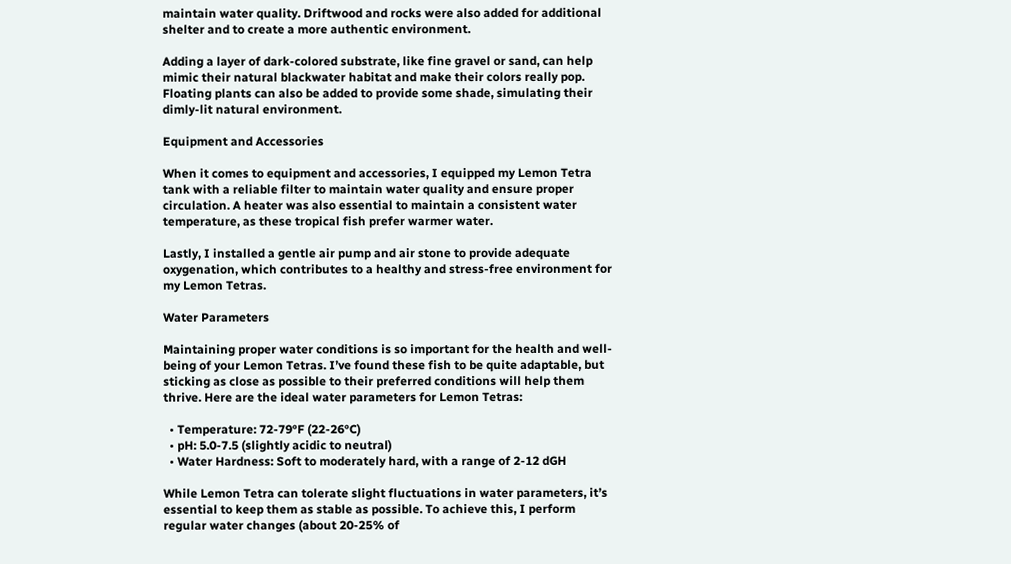maintain water quality. Driftwood and rocks were also added for additional shelter and to create a more authentic environment.

Adding a layer of dark-colored substrate, like fine gravel or sand, can help mimic their natural blackwater habitat and make their colors really pop. Floating plants can also be added to provide some shade, simulating their dimly-lit natural environment.

Equipment and Accessories

When it comes to equipment and accessories, I equipped my Lemon Tetra tank with a reliable filter to maintain water quality and ensure proper circulation. A heater was also essential to maintain a consistent water temperature, as these tropical fish prefer warmer water.

Lastly, I installed a gentle air pump and air stone to provide adequate oxygenation, which contributes to a healthy and stress-free environment for my Lemon Tetras.

Water Parameters

Maintaining proper water conditions is so important for the health and well-being of your Lemon Tetras. I’ve found these fish to be quite adaptable, but sticking as close as possible to their preferred conditions will help them thrive. Here are the ideal water parameters for Lemon Tetras:

  • Temperature: 72-79°F (22-26°C)
  • pH: 5.0-7.5 (slightly acidic to neutral)
  • Water Hardness: Soft to moderately hard, with a range of 2-12 dGH

While Lemon Tetra can tolerate slight fluctuations in water parameters, it’s essential to keep them as stable as possible. To achieve this, I perform regular water changes (about 20-25% of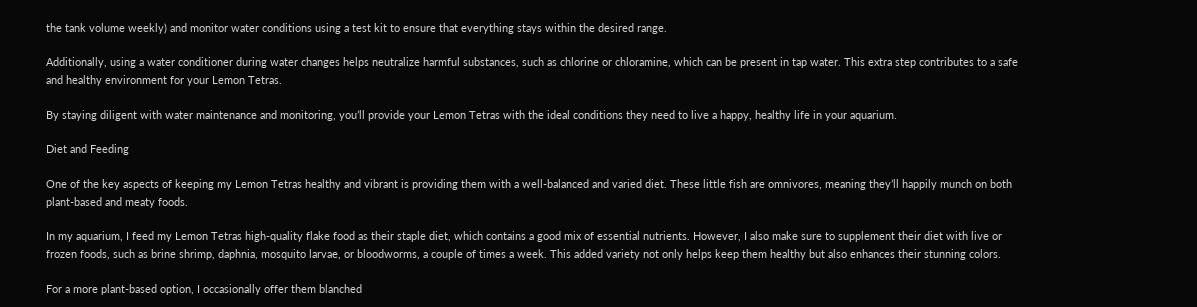the tank volume weekly) and monitor water conditions using a test kit to ensure that everything stays within the desired range.

Additionally, using a water conditioner during water changes helps neutralize harmful substances, such as chlorine or chloramine, which can be present in tap water. This extra step contributes to a safe and healthy environment for your Lemon Tetras.

By staying diligent with water maintenance and monitoring, you’ll provide your Lemon Tetras with the ideal conditions they need to live a happy, healthy life in your aquarium.

Diet and Feeding

One of the key aspects of keeping my Lemon Tetras healthy and vibrant is providing them with a well-balanced and varied diet. These little fish are omnivores, meaning they’ll happily munch on both plant-based and meaty foods.

In my aquarium, I feed my Lemon Tetras high-quality flake food as their staple diet, which contains a good mix of essential nutrients. However, I also make sure to supplement their diet with live or frozen foods, such as brine shrimp, daphnia, mosquito larvae, or bloodworms, a couple of times a week. This added variety not only helps keep them healthy but also enhances their stunning colors.

For a more plant-based option, I occasionally offer them blanched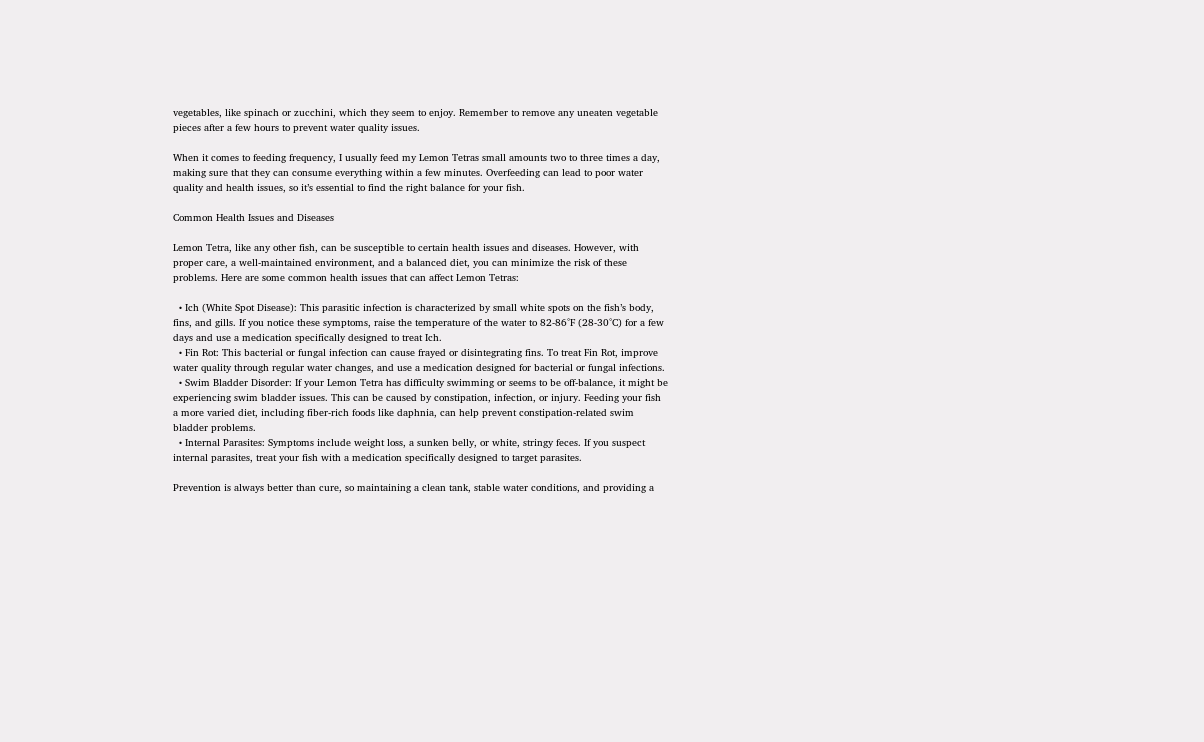vegetables, like spinach or zucchini, which they seem to enjoy. Remember to remove any uneaten vegetable pieces after a few hours to prevent water quality issues.

When it comes to feeding frequency, I usually feed my Lemon Tetras small amounts two to three times a day, making sure that they can consume everything within a few minutes. Overfeeding can lead to poor water quality and health issues, so it’s essential to find the right balance for your fish.

Common Health Issues and Diseases

Lemon Tetra, like any other fish, can be susceptible to certain health issues and diseases. However, with proper care, a well-maintained environment, and a balanced diet, you can minimize the risk of these problems. Here are some common health issues that can affect Lemon Tetras:

  • Ich (White Spot Disease): This parasitic infection is characterized by small white spots on the fish’s body, fins, and gills. If you notice these symptoms, raise the temperature of the water to 82-86°F (28-30°C) for a few days and use a medication specifically designed to treat Ich.
  • Fin Rot: This bacterial or fungal infection can cause frayed or disintegrating fins. To treat Fin Rot, improve water quality through regular water changes, and use a medication designed for bacterial or fungal infections.
  • Swim Bladder Disorder: If your Lemon Tetra has difficulty swimming or seems to be off-balance, it might be experiencing swim bladder issues. This can be caused by constipation, infection, or injury. Feeding your fish a more varied diet, including fiber-rich foods like daphnia, can help prevent constipation-related swim bladder problems.
  • Internal Parasites: Symptoms include weight loss, a sunken belly, or white, stringy feces. If you suspect internal parasites, treat your fish with a medication specifically designed to target parasites.

Prevention is always better than cure, so maintaining a clean tank, stable water conditions, and providing a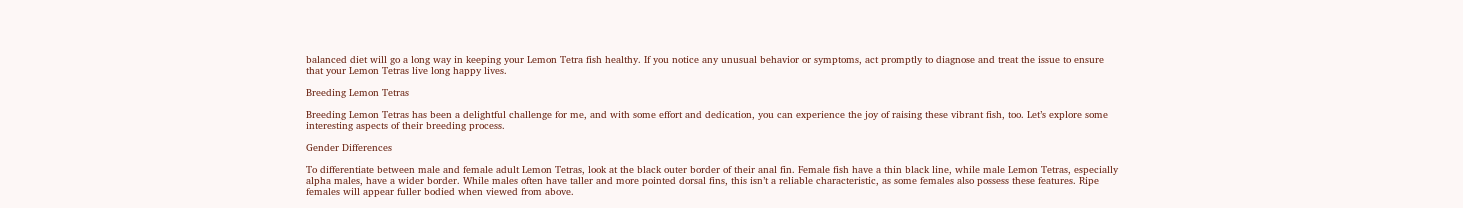balanced diet will go a long way in keeping your Lemon Tetra fish healthy. If you notice any unusual behavior or symptoms, act promptly to diagnose and treat the issue to ensure that your Lemon Tetras live long happy lives.

Breeding Lemon Tetras

Breeding Lemon Tetras has been a delightful challenge for me, and with some effort and dedication, you can experience the joy of raising these vibrant fish, too. Let’s explore some interesting aspects of their breeding process.

Gender Differences

To differentiate between male and female adult Lemon Tetras, look at the black outer border of their anal fin. Female fish have a thin black line, while male Lemon Tetras, especially alpha males, have a wider border. While males often have taller and more pointed dorsal fins, this isn’t a reliable characteristic, as some females also possess these features. Ripe females will appear fuller bodied when viewed from above.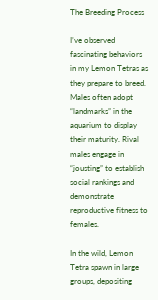The Breeding Process

I’ve observed fascinating behaviors in my Lemon Tetras as they prepare to breed. Males often adopt “landmarks” in the aquarium to display their maturity. Rival males engage in “jousting” to establish social rankings and demonstrate reproductive fitness to females.

In the wild, Lemon Tetra spawn in large groups, depositing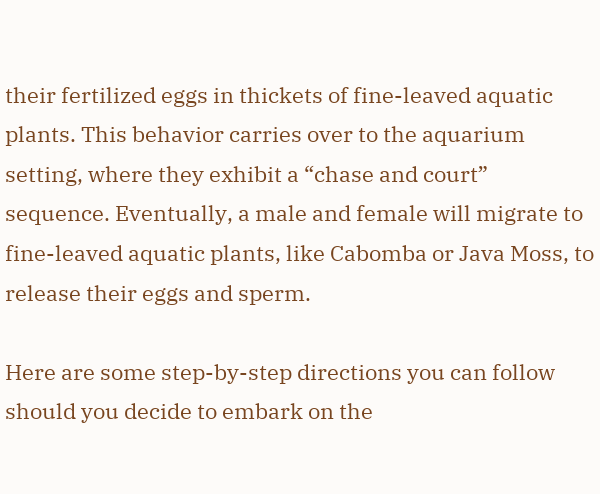their fertilized eggs in thickets of fine-leaved aquatic plants. This behavior carries over to the aquarium setting, where they exhibit a “chase and court” sequence. Eventually, a male and female will migrate to fine-leaved aquatic plants, like Cabomba or Java Moss, to release their eggs and sperm.

Here are some step-by-step directions you can follow should you decide to embark on the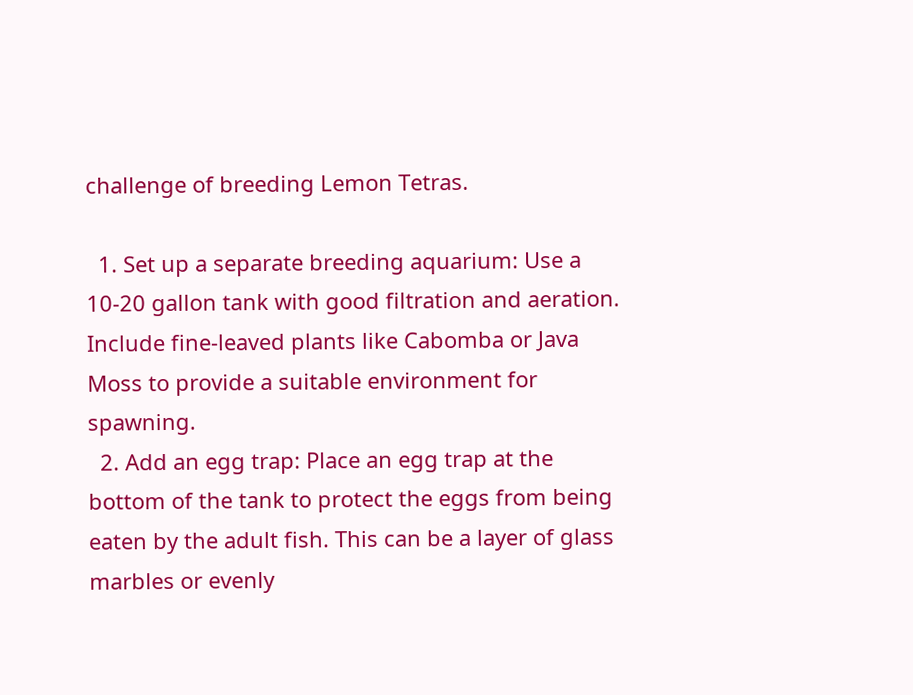challenge of breeding Lemon Tetras.

  1. Set up a separate breeding aquarium: Use a 10-20 gallon tank with good filtration and aeration. Include fine-leaved plants like Cabomba or Java Moss to provide a suitable environment for spawning.
  2. Add an egg trap: Place an egg trap at the bottom of the tank to protect the eggs from being eaten by the adult fish. This can be a layer of glass marbles or evenly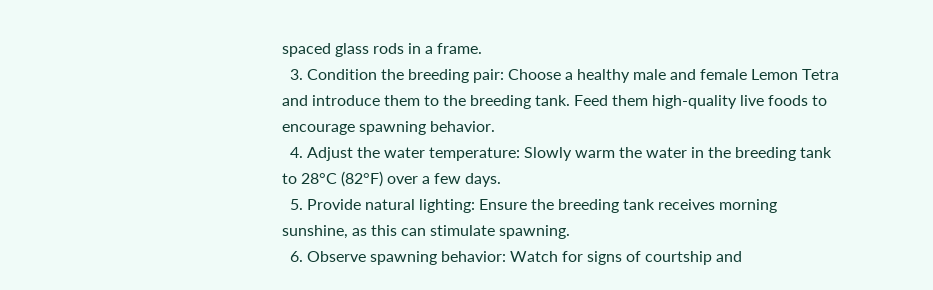spaced glass rods in a frame.
  3. Condition the breeding pair: Choose a healthy male and female Lemon Tetra and introduce them to the breeding tank. Feed them high-quality live foods to encourage spawning behavior.
  4. Adjust the water temperature: Slowly warm the water in the breeding tank to 28°C (82°F) over a few days.
  5. Provide natural lighting: Ensure the breeding tank receives morning sunshine, as this can stimulate spawning.
  6. Observe spawning behavior: Watch for signs of courtship and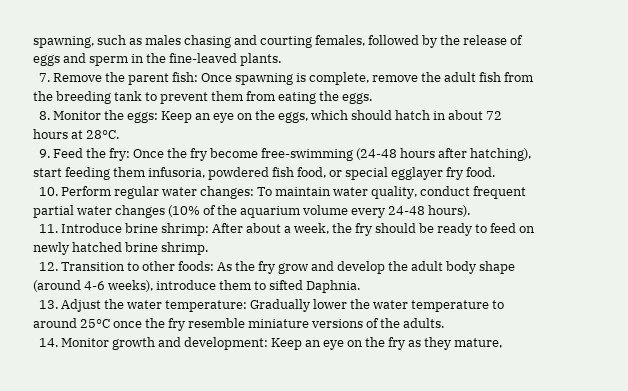spawning, such as males chasing and courting females, followed by the release of eggs and sperm in the fine-leaved plants.
  7. Remove the parent fish: Once spawning is complete, remove the adult fish from the breeding tank to prevent them from eating the eggs.
  8. Monitor the eggs: Keep an eye on the eggs, which should hatch in about 72 hours at 28°C.
  9. Feed the fry: Once the fry become free-swimming (24-48 hours after hatching), start feeding them infusoria, powdered fish food, or special egglayer fry food.
  10. Perform regular water changes: To maintain water quality, conduct frequent partial water changes (10% of the aquarium volume every 24-48 hours).
  11. Introduce brine shrimp: After about a week, the fry should be ready to feed on newly hatched brine shrimp.
  12. Transition to other foods: As the fry grow and develop the adult body shape (around 4-6 weeks), introduce them to sifted Daphnia.
  13. Adjust the water temperature: Gradually lower the water temperature to around 25°C once the fry resemble miniature versions of the adults.
  14. Monitor growth and development: Keep an eye on the fry as they mature,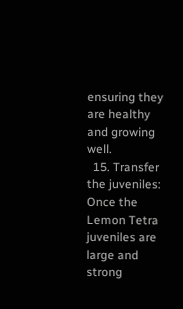ensuring they are healthy and growing well.
  15. Transfer the juveniles: Once the Lemon Tetra juveniles are large and strong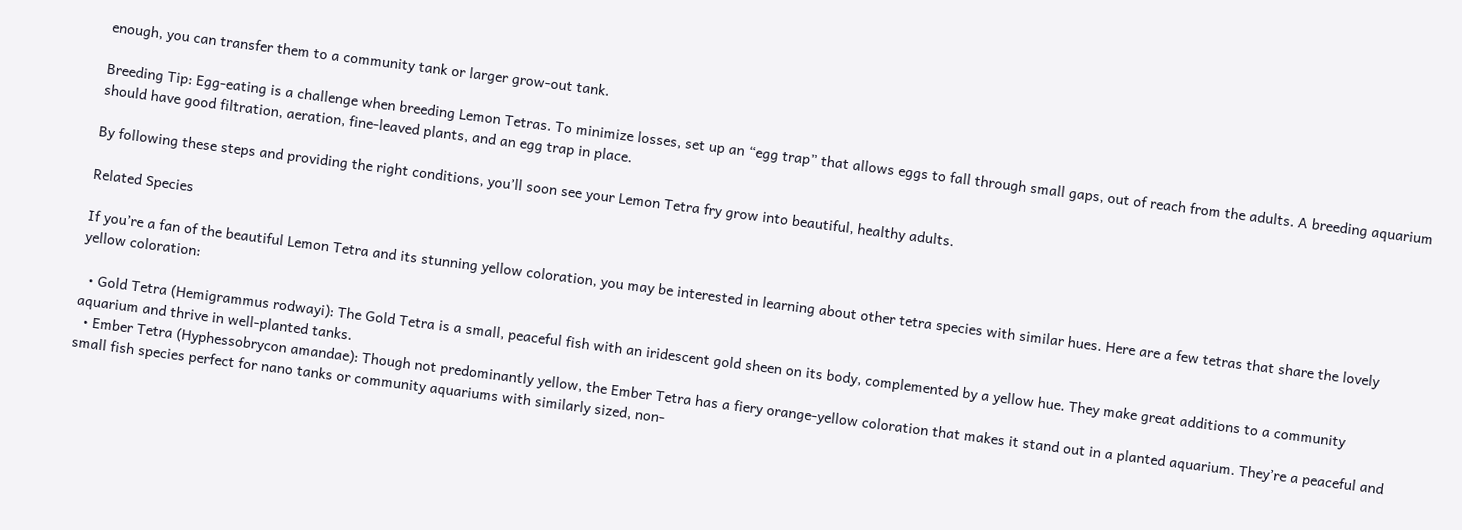enough, you can transfer them to a community tank or larger grow-out tank.

Breeding Tip: Egg-eating is a challenge when breeding Lemon Tetras. To minimize losses, set up an “egg trap” that allows eggs to fall through small gaps, out of reach from the adults. A breeding aquarium should have good filtration, aeration, fine-leaved plants, and an egg trap in place.

By following these steps and providing the right conditions, you’ll soon see your Lemon Tetra fry grow into beautiful, healthy adults.

Related Species

If you’re a fan of the beautiful Lemon Tetra and its stunning yellow coloration, you may be interested in learning about other tetra species with similar hues. Here are a few tetras that share the lovely yellow coloration:

  • Gold Tetra (Hemigrammus rodwayi): The Gold Tetra is a small, peaceful fish with an iridescent gold sheen on its body, complemented by a yellow hue. They make great additions to a community aquarium and thrive in well-planted tanks.
  • Ember Tetra (Hyphessobrycon amandae): Though not predominantly yellow, the Ember Tetra has a fiery orange-yellow coloration that makes it stand out in a planted aquarium. They’re a peaceful and small fish species perfect for nano tanks or community aquariums with similarly sized, non-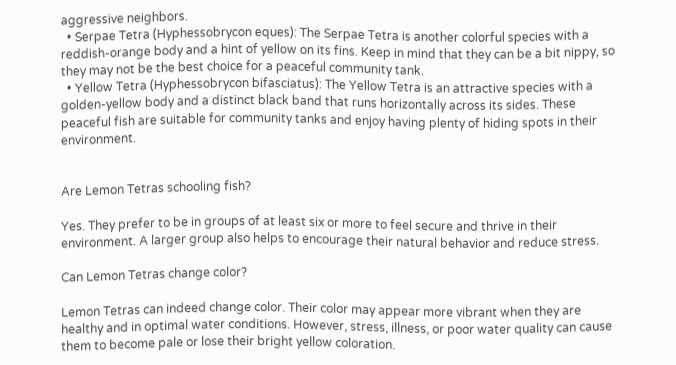aggressive neighbors.
  • Serpae Tetra (Hyphessobrycon eques): The Serpae Tetra is another colorful species with a reddish-orange body and a hint of yellow on its fins. Keep in mind that they can be a bit nippy, so they may not be the best choice for a peaceful community tank.
  • Yellow Tetra (Hyphessobrycon bifasciatus): The Yellow Tetra is an attractive species with a golden-yellow body and a distinct black band that runs horizontally across its sides. These peaceful fish are suitable for community tanks and enjoy having plenty of hiding spots in their environment.


Are Lemon Tetras schooling fish?

Yes. They prefer to be in groups of at least six or more to feel secure and thrive in their environment. A larger group also helps to encourage their natural behavior and reduce stress.

Can Lemon Tetras change color?

Lemon Tetras can indeed change color. Their color may appear more vibrant when they are healthy and in optimal water conditions. However, stress, illness, or poor water quality can cause them to become pale or lose their bright yellow coloration.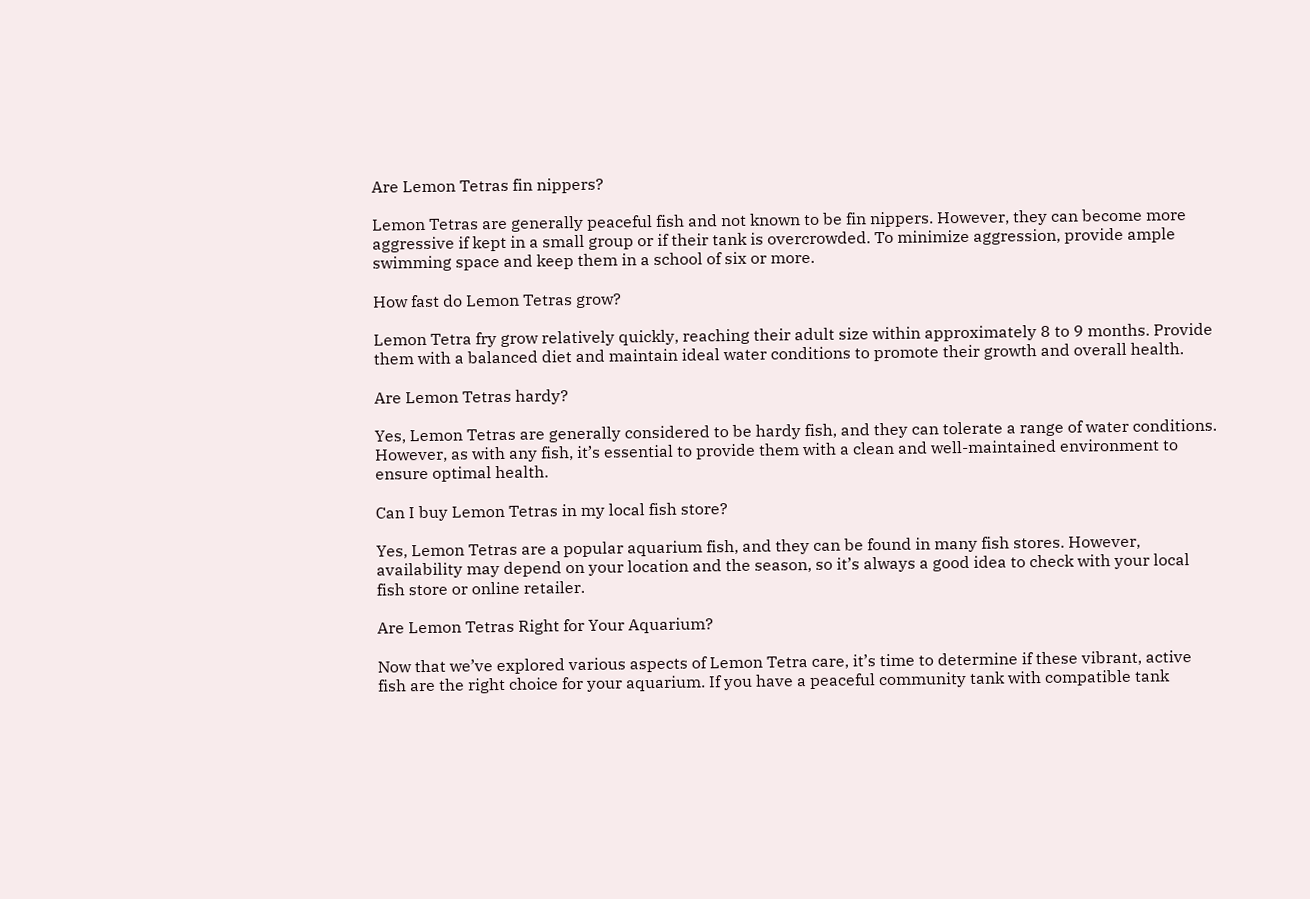Are Lemon Tetras fin nippers?

Lemon Tetras are generally peaceful fish and not known to be fin nippers. However, they can become more aggressive if kept in a small group or if their tank is overcrowded. To minimize aggression, provide ample swimming space and keep them in a school of six or more.

How fast do Lemon Tetras grow?

Lemon Tetra fry grow relatively quickly, reaching their adult size within approximately 8 to 9 months. Provide them with a balanced diet and maintain ideal water conditions to promote their growth and overall health.

Are Lemon Tetras hardy?

Yes, Lemon Tetras are generally considered to be hardy fish, and they can tolerate a range of water conditions. However, as with any fish, it’s essential to provide them with a clean and well-maintained environment to ensure optimal health.

Can I buy Lemon Tetras in my local fish store?

Yes, Lemon Tetras are a popular aquarium fish, and they can be found in many fish stores. However, availability may depend on your location and the season, so it’s always a good idea to check with your local fish store or online retailer.

Are Lemon Tetras Right for Your Aquarium?

Now that we’ve explored various aspects of Lemon Tetra care, it’s time to determine if these vibrant, active fish are the right choice for your aquarium. If you have a peaceful community tank with compatible tank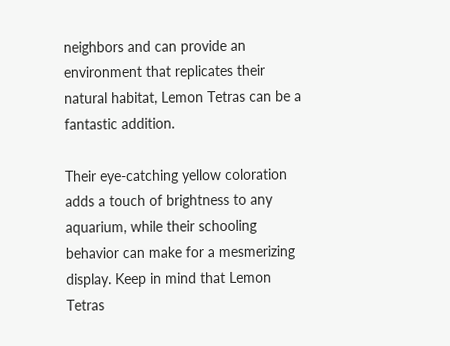neighbors and can provide an environment that replicates their natural habitat, Lemon Tetras can be a fantastic addition.

Their eye-catching yellow coloration adds a touch of brightness to any aquarium, while their schooling behavior can make for a mesmerizing display. Keep in mind that Lemon Tetras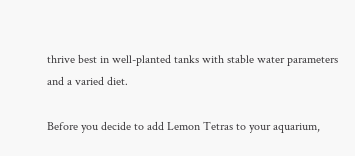thrive best in well-planted tanks with stable water parameters and a varied diet.

Before you decide to add Lemon Tetras to your aquarium,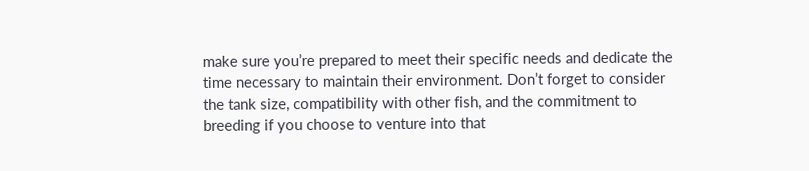make sure you’re prepared to meet their specific needs and dedicate the time necessary to maintain their environment. Don’t forget to consider the tank size, compatibility with other fish, and the commitment to breeding if you choose to venture into that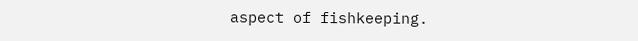aspect of fishkeeping.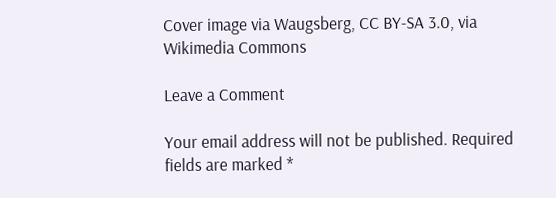Cover image via Waugsberg, CC BY-SA 3.0, via Wikimedia Commons

Leave a Comment

Your email address will not be published. Required fields are marked *